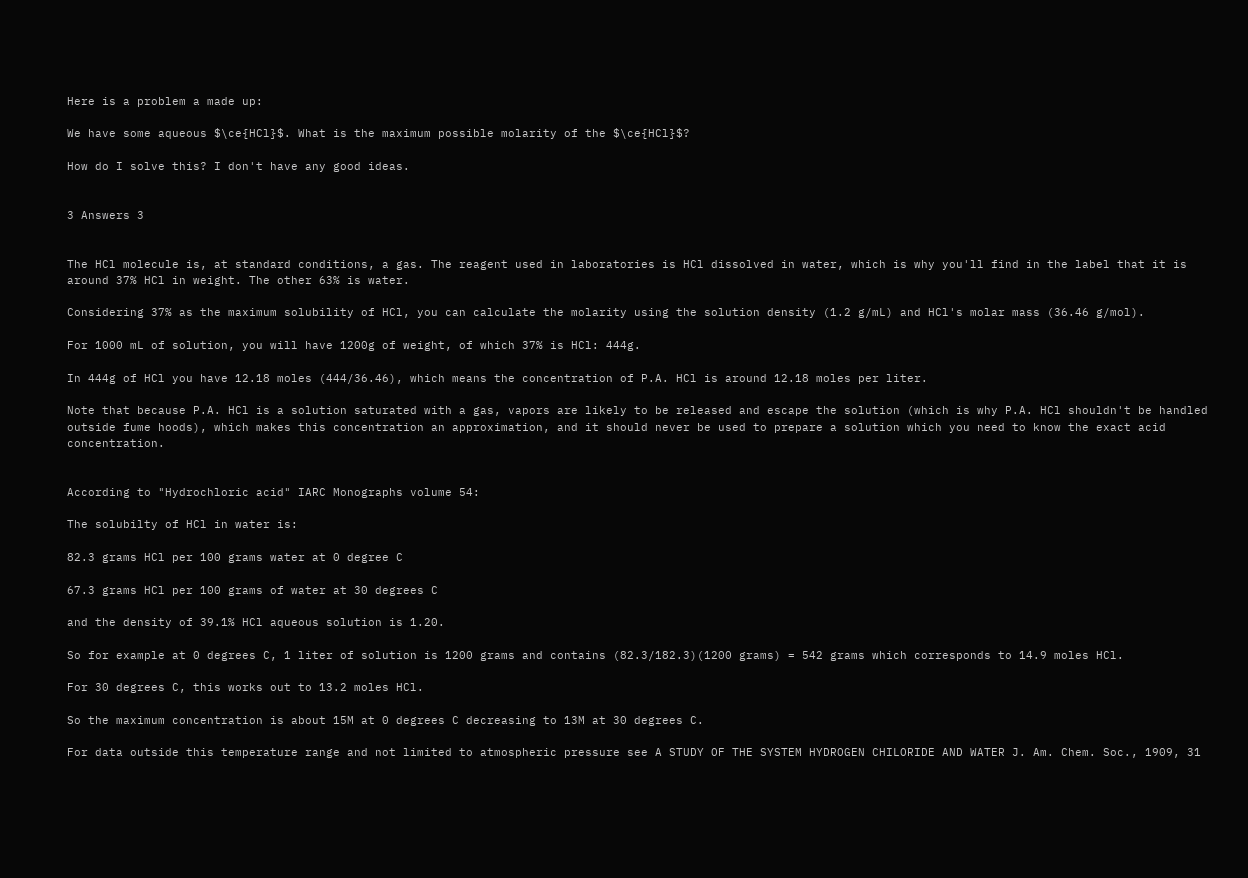Here is a problem a made up:

We have some aqueous $\ce{HCl}$. What is the maximum possible molarity of the $\ce{HCl}$?

How do I solve this? I don't have any good ideas.


3 Answers 3


The HCl molecule is, at standard conditions, a gas. The reagent used in laboratories is HCl dissolved in water, which is why you'll find in the label that it is around 37% HCl in weight. The other 63% is water.

Considering 37% as the maximum solubility of HCl, you can calculate the molarity using the solution density (1.2 g/mL) and HCl's molar mass (36.46 g/mol).

For 1000 mL of solution, you will have 1200g of weight, of which 37% is HCl: 444g.

In 444g of HCl you have 12.18 moles (444/36.46), which means the concentration of P.A. HCl is around 12.18 moles per liter.

Note that because P.A. HCl is a solution saturated with a gas, vapors are likely to be released and escape the solution (which is why P.A. HCl shouldn't be handled outside fume hoods), which makes this concentration an approximation, and it should never be used to prepare a solution which you need to know the exact acid concentration.


According to "Hydrochloric acid" IARC Monographs volume 54:

The solubilty of HCl in water is:

82.3 grams HCl per 100 grams water at 0 degree C

67.3 grams HCl per 100 grams of water at 30 degrees C

and the density of 39.1% HCl aqueous solution is 1.20.

So for example at 0 degrees C, 1 liter of solution is 1200 grams and contains (82.3/182.3)(1200 grams) = 542 grams which corresponds to 14.9 moles HCl.

For 30 degrees C, this works out to 13.2 moles HCl.

So the maximum concentration is about 15M at 0 degrees C decreasing to 13M at 30 degrees C.

For data outside this temperature range and not limited to atmospheric pressure see A STUDY OF THE SYSTEM HYDROGEN CHILORIDE AND WATER J. Am. Chem. Soc., 1909, 31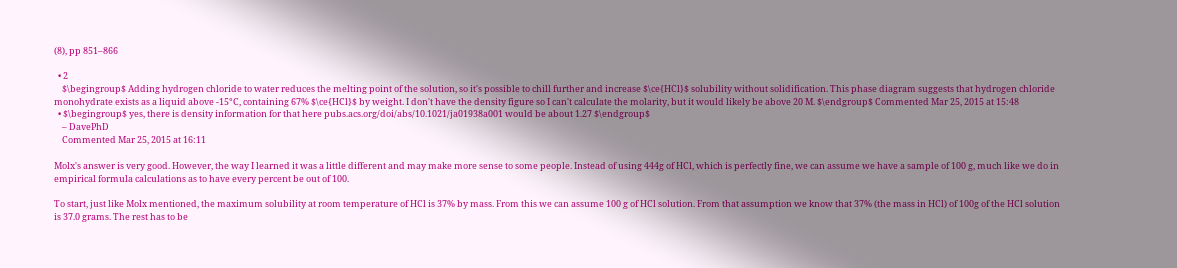(8), pp 851–866

  • 2
    $\begingroup$ Adding hydrogen chloride to water reduces the melting point of the solution, so it's possible to chill further and increase $\ce{HCl}$ solubility without solidification. This phase diagram suggests that hydrogen chloride monohydrate exists as a liquid above -15°C, containing 67% $\ce{HCl}$ by weight. I don't have the density figure so I can't calculate the molarity, but it would likely be above 20 M. $\endgroup$ Commented Mar 25, 2015 at 15:48
  • $\begingroup$ yes, there is density information for that here pubs.acs.org/doi/abs/10.1021/ja01938a001 would be about 1.27 $\endgroup$
    – DavePhD
    Commented Mar 25, 2015 at 16:11

Molx's answer is very good. However, the way I learned it was a little different and may make more sense to some people. Instead of using 444g of HCl, which is perfectly fine, we can assume we have a sample of 100 g, much like we do in empirical formula calculations as to have every percent be out of 100.

To start, just like Molx mentioned, the maximum solubility at room temperature of HCl is 37% by mass. From this we can assume 100 g of HCl solution. From that assumption we know that 37% (the mass in HCl) of 100g of the HCl solution is 37.0 grams. The rest has to be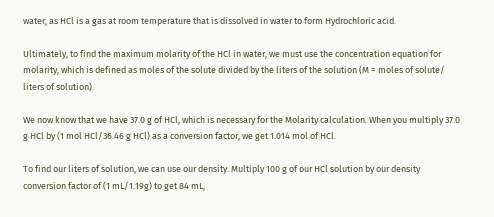water, as HCl is a gas at room temperature that is dissolved in water to form Hydrochloric acid.

Ultimately, to find the maximum molarity of the HCl in water, we must use the concentration equation for molarity, which is defined as moles of the solute divided by the liters of the solution (M = moles of solute/ liters of solution).

We now know that we have 37.0 g of HCl, which is necessary for the Molarity calculation. When you multiply 37.0 g HCl by (1 mol HCl/36.46 g HCl) as a conversion factor, we get 1.014 mol of HCl.

To find our liters of solution, we can use our density. Multiply 100 g of our HCl solution by our density conversion factor of (1 mL/1.19g) to get 84 mL,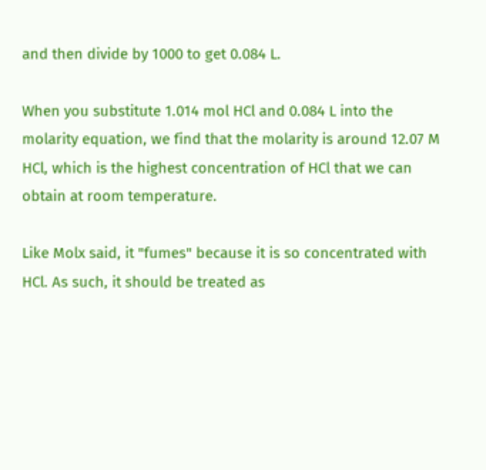and then divide by 1000 to get 0.084 L.

When you substitute 1.014 mol HCl and 0.084 L into the molarity equation, we find that the molarity is around 12.07 M HCl, which is the highest concentration of HCl that we can obtain at room temperature.

Like Molx said, it "fumes" because it is so concentrated with HCl. As such, it should be treated as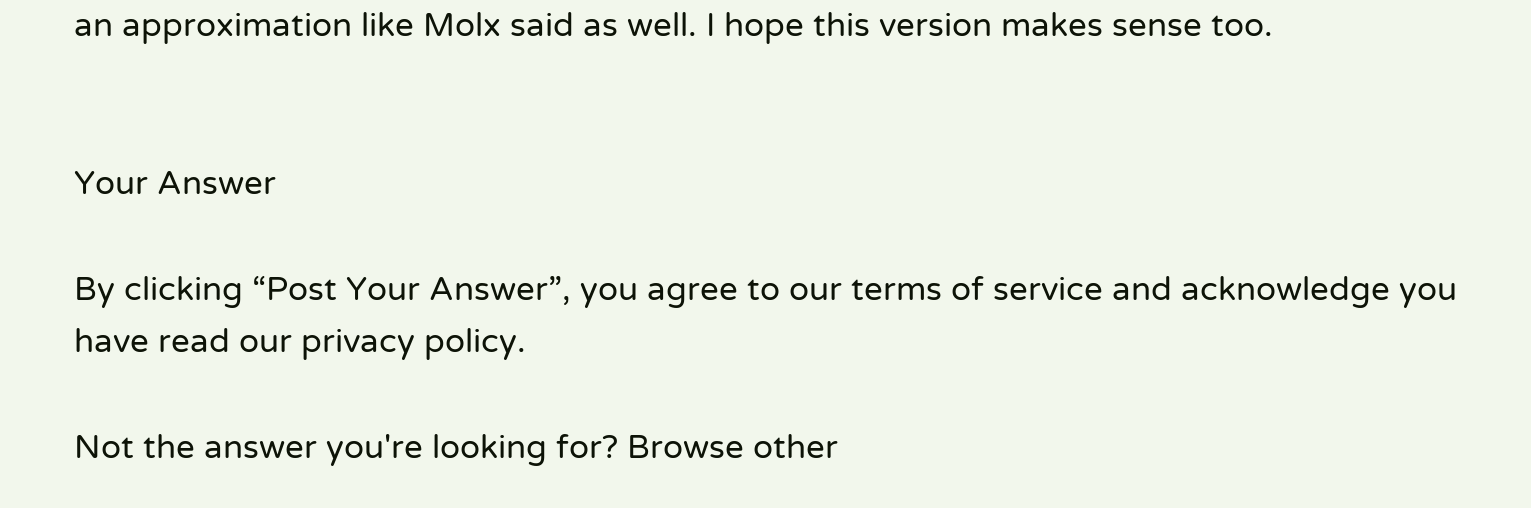an approximation like Molx said as well. I hope this version makes sense too.


Your Answer

By clicking “Post Your Answer”, you agree to our terms of service and acknowledge you have read our privacy policy.

Not the answer you're looking for? Browse other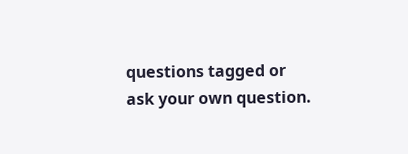questions tagged or ask your own question.